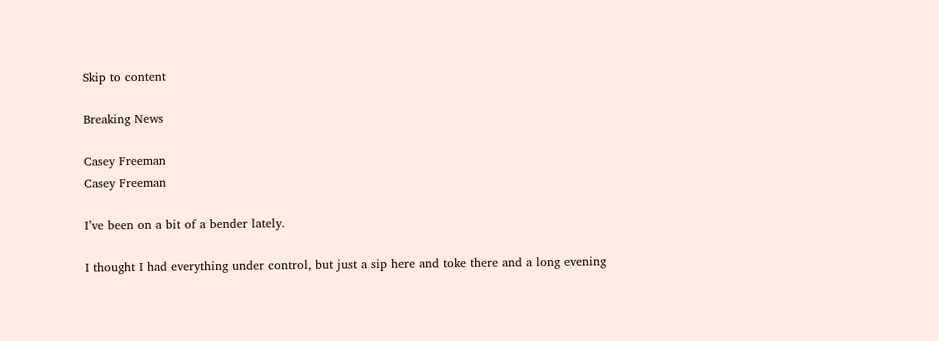Skip to content

Breaking News

Casey Freeman
Casey Freeman

I’ve been on a bit of a bender lately.

I thought I had everything under control, but just a sip here and toke there and a long evening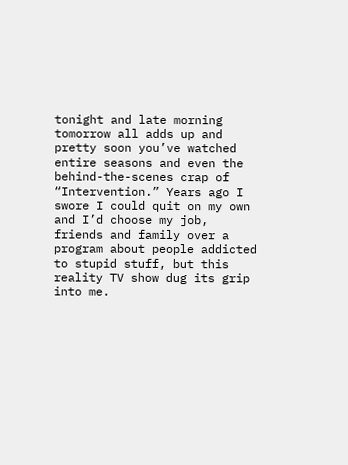tonight and late morning tomorrow all adds up and pretty soon you’ve watched entire seasons and even the behind-the-scenes crap of “Intervention.” Years ago I swore I could quit on my own and I’d choose my job, friends and family over a program about people addicted to stupid stuff, but this reality TV show dug its grip into me.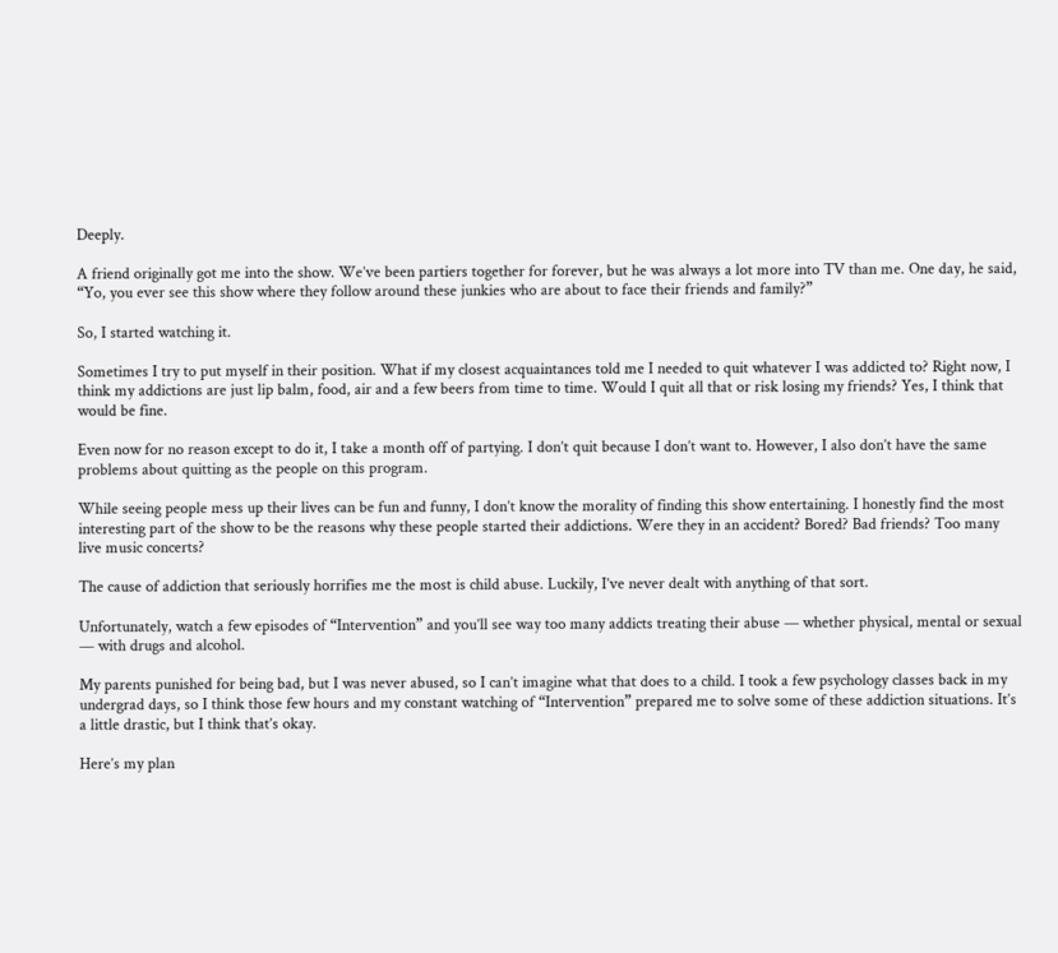Deeply.

A friend originally got me into the show. We’ve been partiers together for forever, but he was always a lot more into TV than me. One day, he said, “Yo, you ever see this show where they follow around these junkies who are about to face their friends and family?”

So, I started watching it.

Sometimes I try to put myself in their position. What if my closest acquaintances told me I needed to quit whatever I was addicted to? Right now, I think my addictions are just lip balm, food, air and a few beers from time to time. Would I quit all that or risk losing my friends? Yes, I think that would be fine.

Even now for no reason except to do it, I take a month off of partying. I don’t quit because I don’t want to. However, I also don’t have the same problems about quitting as the people on this program.

While seeing people mess up their lives can be fun and funny, I don’t know the morality of finding this show entertaining. I honestly find the most interesting part of the show to be the reasons why these people started their addictions. Were they in an accident? Bored? Bad friends? Too many live music concerts?

The cause of addiction that seriously horrifies me the most is child abuse. Luckily, I’ve never dealt with anything of that sort.

Unfortunately, watch a few episodes of “Intervention” and you’ll see way too many addicts treating their abuse — whether physical, mental or sexual — with drugs and alcohol.

My parents punished for being bad, but I was never abused, so I can’t imagine what that does to a child. I took a few psychology classes back in my undergrad days, so I think those few hours and my constant watching of “Intervention” prepared me to solve some of these addiction situations. It’s a little drastic, but I think that’s okay.

Here’s my plan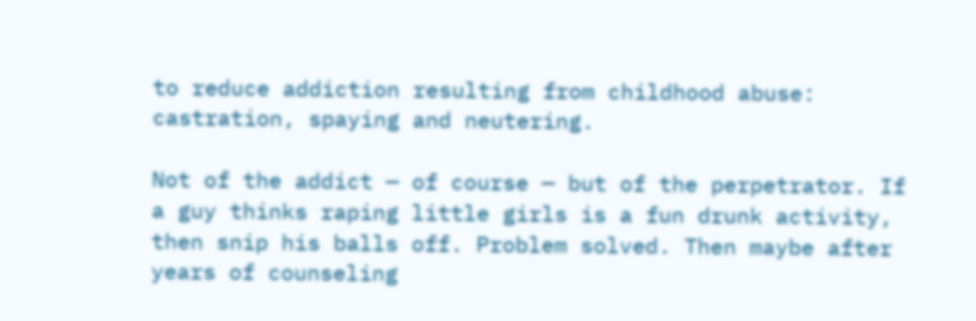to reduce addiction resulting from childhood abuse: castration, spaying and neutering.

Not of the addict — of course — but of the perpetrator. If a guy thinks raping little girls is a fun drunk activity, then snip his balls off. Problem solved. Then maybe after years of counseling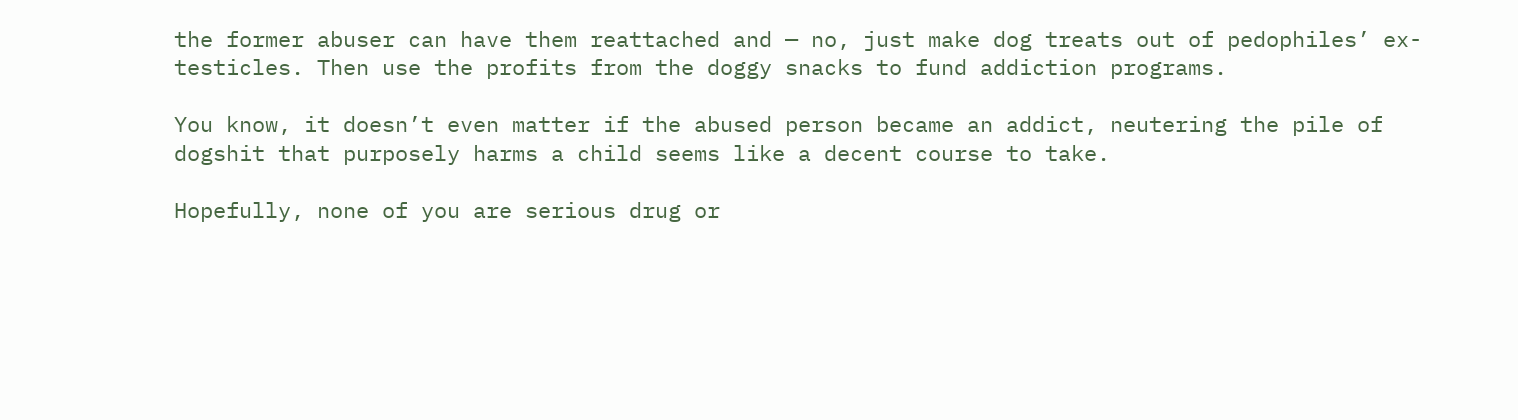the former abuser can have them reattached and — no, just make dog treats out of pedophiles’ ex-testicles. Then use the profits from the doggy snacks to fund addiction programs.

You know, it doesn’t even matter if the abused person became an addict, neutering the pile of dogshit that purposely harms a child seems like a decent course to take.

Hopefully, none of you are serious drug or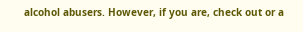alcohol abusers. However, if you are, check out or a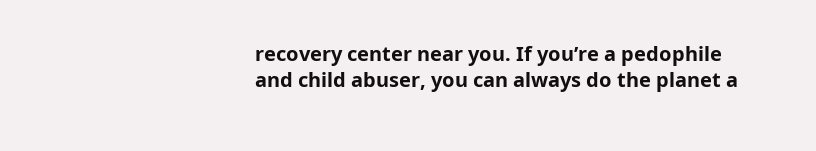recovery center near you. If you’re a pedophile and child abuser, you can always do the planet a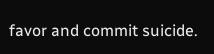favor and commit suicide.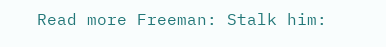Read more Freeman: Stalk him: